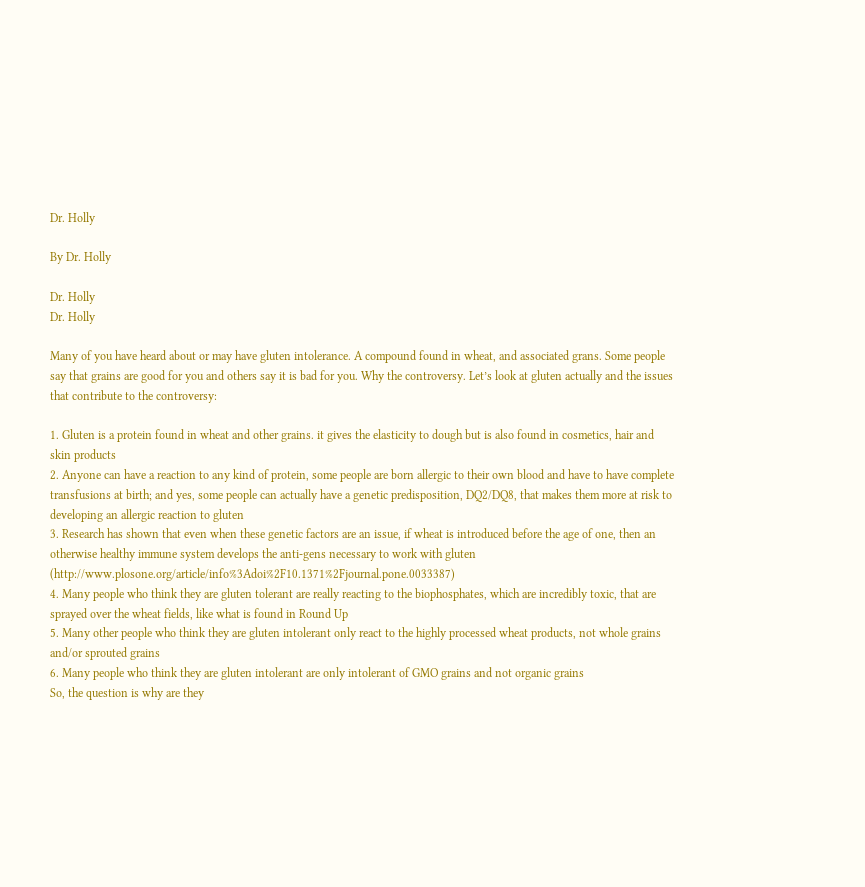Dr. Holly

By Dr. Holly

Dr. Holly
Dr. Holly

Many of you have heard about or may have gluten intolerance. A compound found in wheat, and associated grans. Some people say that grains are good for you and others say it is bad for you. Why the controversy. Let’s look at gluten actually and the issues that contribute to the controversy:

1. Gluten is a protein found in wheat and other grains. it gives the elasticity to dough but is also found in cosmetics, hair and skin products
2. Anyone can have a reaction to any kind of protein, some people are born allergic to their own blood and have to have complete transfusions at birth; and yes, some people can actually have a genetic predisposition, DQ2/DQ8, that makes them more at risk to developing an allergic reaction to gluten
3. Research has shown that even when these genetic factors are an issue, if wheat is introduced before the age of one, then an otherwise healthy immune system develops the anti-gens necessary to work with gluten (http://www.plosone.org/article/info%3Adoi%2F10.1371%2Fjournal.pone.0033387)
4. Many people who think they are gluten tolerant are really reacting to the biophosphates, which are incredibly toxic, that are sprayed over the wheat fields, like what is found in Round Up
5. Many other people who think they are gluten intolerant only react to the highly processed wheat products, not whole grains and/or sprouted grains
6. Many people who think they are gluten intolerant are only intolerant of GMO grains and not organic grains
So, the question is why are they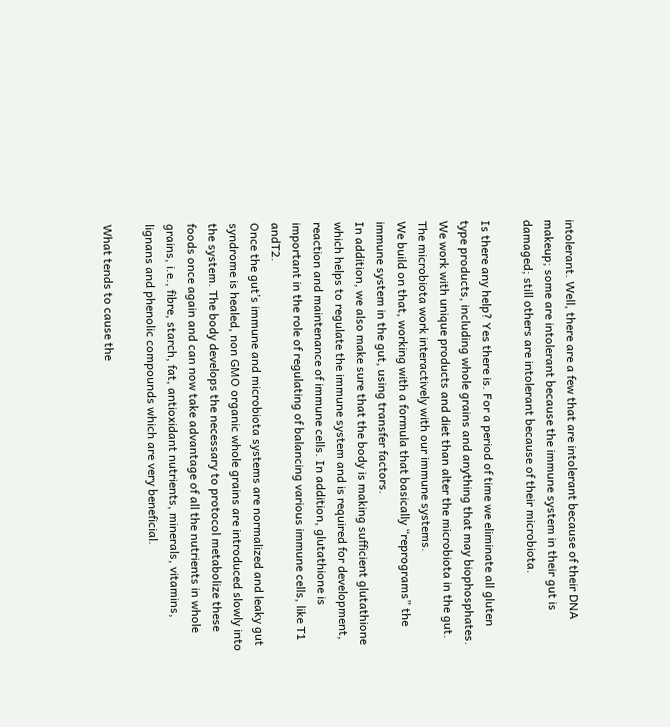intolerant. Well, there are a few that are intolerant because of their DNA makeup; some are intolerant because the immune system in their gut is damaged; still others are intolerant because of their microbiota.

Is there any help? Yes there is. For a period of time we eliminate all gluten type products, including whole grains and anything that may biophosphates. We work with unique products and diet than alter the microbiota in the gut. The microbiota work interactively with our immune systems.
We build on that, working with a formula that basically “reprograms” the immune system in the gut, using transfer factors.
In addition, we also make sure that the body is making sufficient glutathione which helps to regulate the immune system and is required for development, reaction and maintenance of immune cells. In addition, glutathione is important in the role of regulating of balancing various immune cells, like T1 andT2.
Once the gut’s immune and microbiota systems are normalized and leaky gut syndrome is healed, non GMO organic whole grains are introduced slowly into the system. The body develops the necessary to protocol metabolize these foods once again and can now take advantage of all the nutrients in whole grains, i.e., fibre, starch, fat, antioxidant nutrients, minerals, vitamins, lignans and phenolic compounds which are very beneficial.

What tends to cause the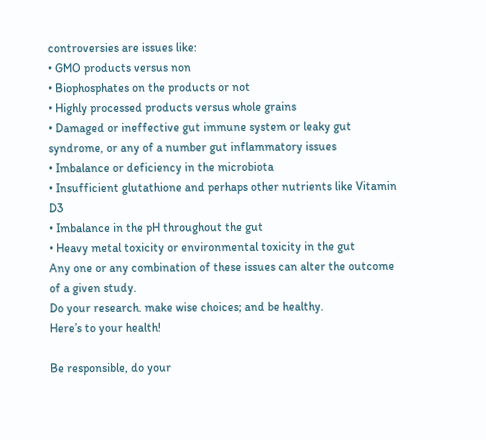controversies are issues like:
• GMO products versus non
• Biophosphates on the products or not
• Highly processed products versus whole grains
• Damaged or ineffective gut immune system or leaky gut syndrome, or any of a number gut inflammatory issues
• Imbalance or deficiency in the microbiota
• Insufficient glutathione and perhaps other nutrients like Vitamin D3
• Imbalance in the pH throughout the gut
• Heavy metal toxicity or environmental toxicity in the gut
Any one or any combination of these issues can alter the outcome of a given study.
Do your research. make wise choices; and be healthy.
Here’s to your health!

Be responsible, do your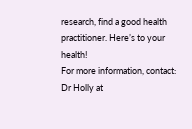research, find a good health practitioner. Here’s to your health!
For more information, contact: Dr Holly at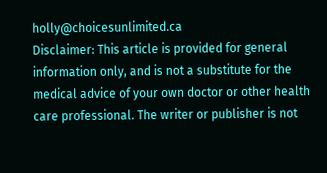holly@choicesunlimited.ca
Disclaimer: This article is provided for general information only, and is not a substitute for the medical advice of your own doctor or other health care professional. The writer or publisher is not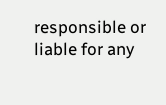responsible or liable for any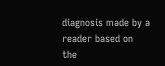diagnosis made by a reader based on the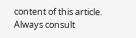content of this article. Always consult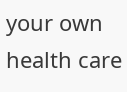your own health care